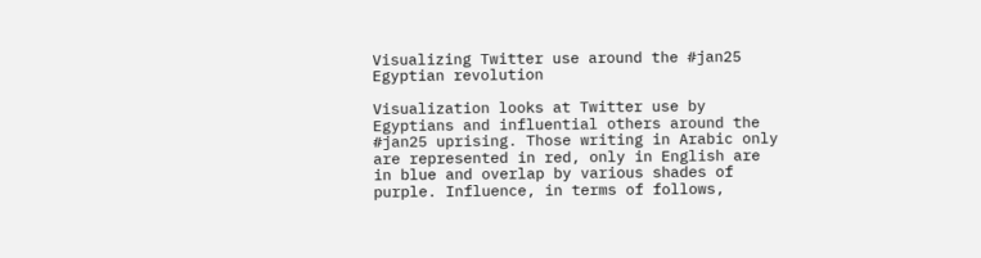Visualizing Twitter use around the #jan25 Egyptian revolution

Visualization looks at Twitter use by Egyptians and influential others around the #jan25 uprising. Those writing in Arabic only are represented in red, only in English are in blue and overlap by various shades of purple. Influence, in terms of follows,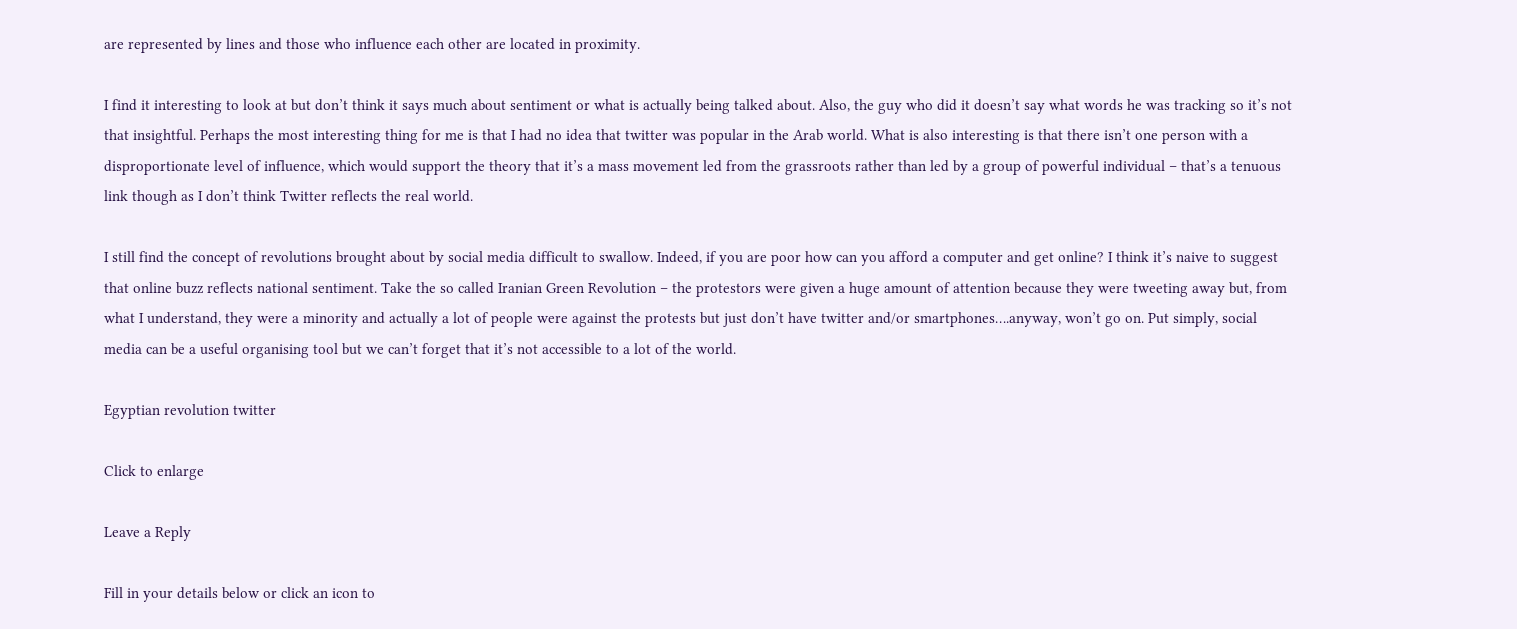are represented by lines and those who influence each other are located in proximity.

I find it interesting to look at but don’t think it says much about sentiment or what is actually being talked about. Also, the guy who did it doesn’t say what words he was tracking so it’s not that insightful. Perhaps the most interesting thing for me is that I had no idea that twitter was popular in the Arab world. What is also interesting is that there isn’t one person with a disproportionate level of influence, which would support the theory that it’s a mass movement led from the grassroots rather than led by a group of powerful individual – that’s a tenuous link though as I don’t think Twitter reflects the real world.

I still find the concept of revolutions brought about by social media difficult to swallow. Indeed, if you are poor how can you afford a computer and get online? I think it’s naive to suggest that online buzz reflects national sentiment. Take the so called Iranian Green Revolution – the protestors were given a huge amount of attention because they were tweeting away but, from what I understand, they were a minority and actually a lot of people were against the protests but just don’t have twitter and/or smartphones….anyway, won’t go on. Put simply, social media can be a useful organising tool but we can’t forget that it’s not accessible to a lot of the world.

Egyptian revolution twitter

Click to enlarge

Leave a Reply

Fill in your details below or click an icon to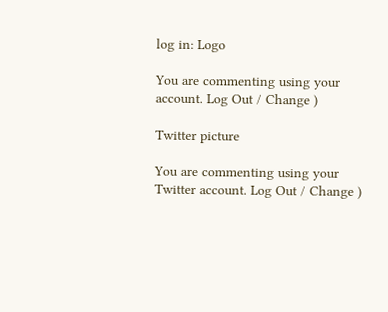log in: Logo

You are commenting using your account. Log Out / Change )

Twitter picture

You are commenting using your Twitter account. Log Out / Change )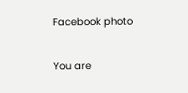Facebook photo

You are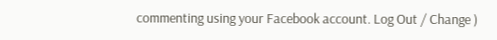commenting using your Facebook account. Log Out / Change )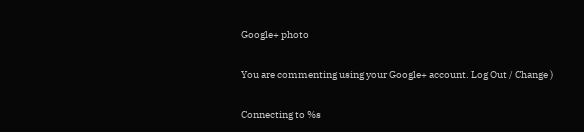Google+ photo

You are commenting using your Google+ account. Log Out / Change )

Connecting to %s